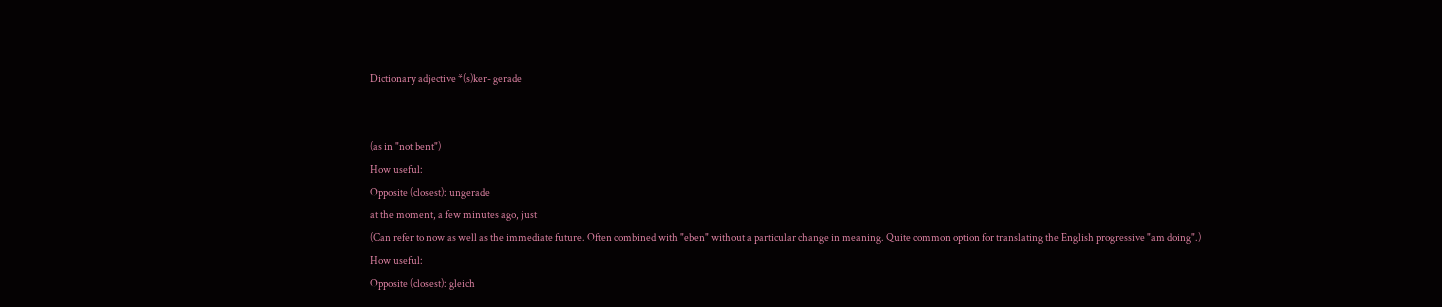Dictionary adjective *(s)ker- gerade


(as in "not bent")
How useful:
Opposite (closest): ungerade
at the moment, a few minutes ago, just
(Can refer to now as well as the immediate future. Often combined with "eben" without a particular change in meaning. Quite common option for translating the English progressive "am doing".)
How useful:
Opposite (closest): gleich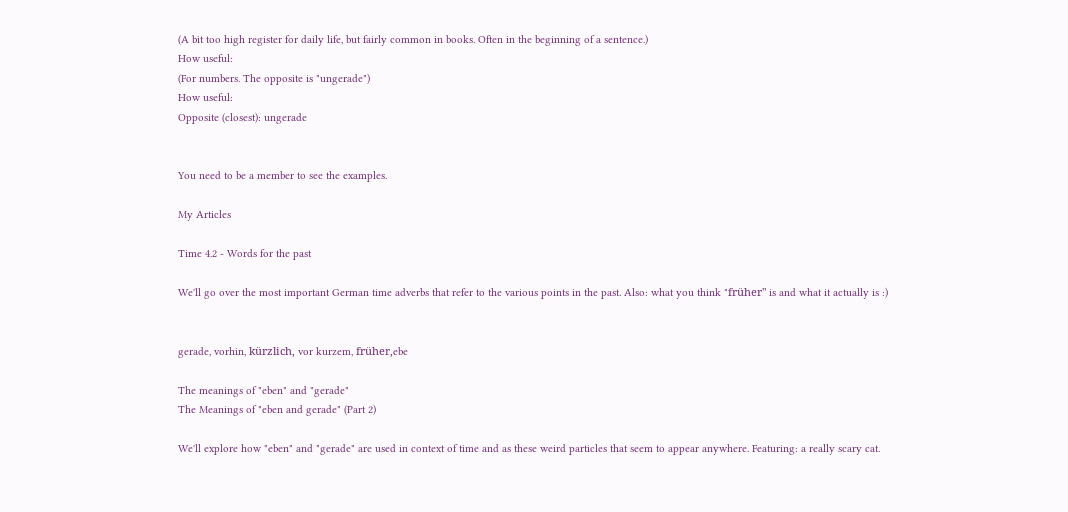(A bit too high register for daily life, but fairly common in books. Often in the beginning of a sentence.)
How useful:
(For numbers. The opposite is "ungerade")
How useful:
Opposite (closest): ungerade


You need to be a member to see the examples.

My Articles

Time 4.2 - Words for the past

We'll go over the most important German time adverbs that refer to the various points in the past. Also: what you think "früher" is and what it actually is :)


gerade, vorhin, kürzlich, vor kurzem, früher,ebe

The meanings of "eben" and "gerade"
The Meanings of "eben and gerade" (Part 2)

We'll explore how "eben" and "gerade" are used in context of time and as these weird particles that seem to appear anywhere. Featuring: a really scary cat.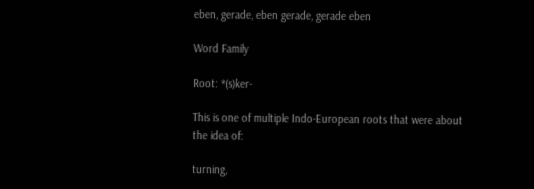eben, gerade, eben gerade, gerade eben

Word Family

Root: *(s)ker-

This is one of multiple Indo-European roots that were about the idea of:

turning,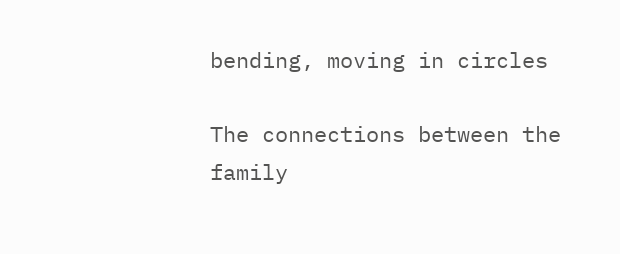bending, moving in circles

The connections between the family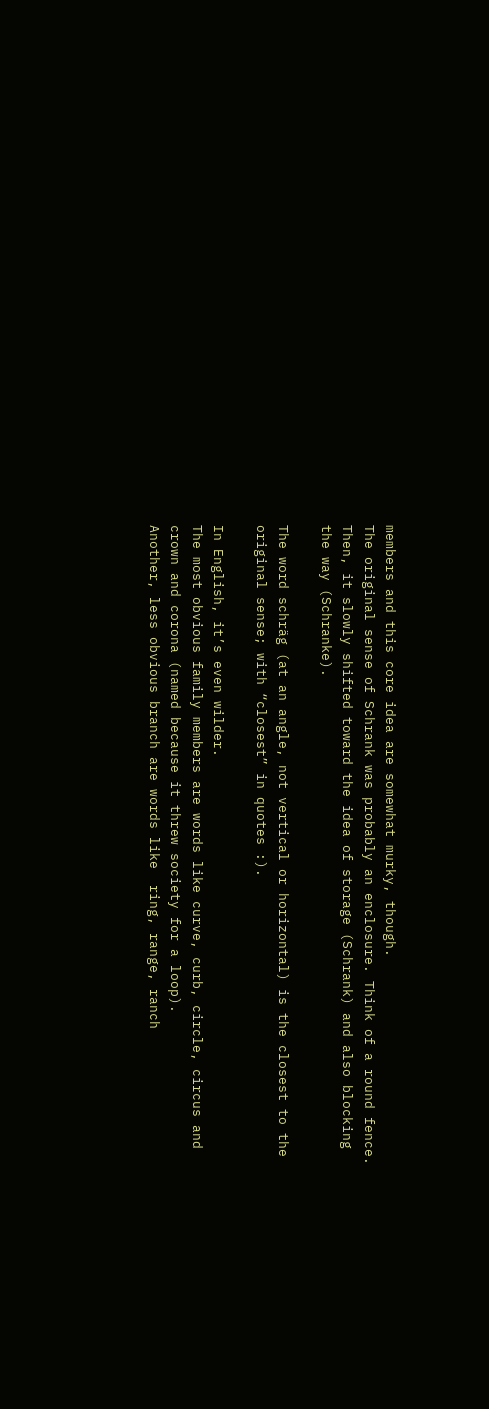members and this core idea are somewhat murky, though.
The original sense of Schrank was probably an enclosure. Think of a round fence. Then, it slowly shifted toward the idea of storage (Schrank) and also blocking the way (Schranke).

The word schräg (at an angle, not vertical or horizontal) is the closest to the original sense; with “closest” in quotes :).

In English, it’s even wilder.
The most obvious family members are words like curve, curb, circle, circus and crown and corona (named because it threw society for a loop).
Another, less obvious branch are words like  ring, range, ranch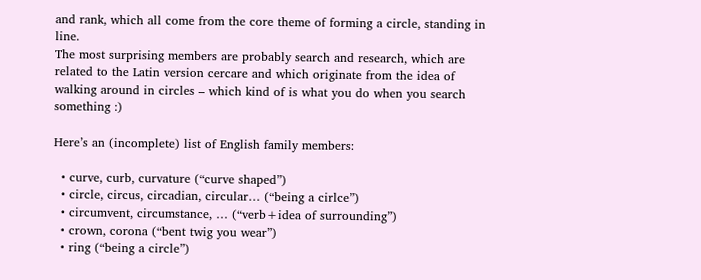and rank, which all come from the core theme of forming a circle, standing in line.
The most surprising members are probably search and research, which are related to the Latin version cercare and which originate from the idea of walking around in circles – which kind of is what you do when you search something :)

Here’s an (incomplete) list of English family members:

  • curve, curb, curvature (“curve shaped”)
  • circle, circus, circadian, circular… (“being a cirlce”)
  • circumvent, circumstance, … (“verb+idea of surrounding”)
  • crown, corona (“bent twig you wear”)
  • ring (“being a circle”)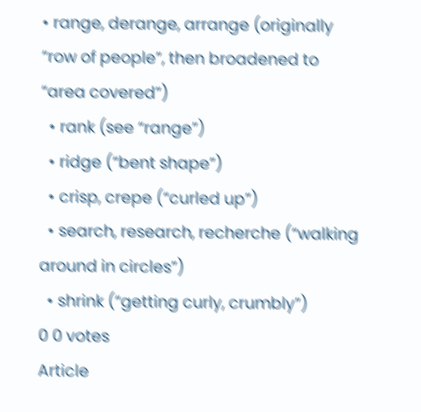• range, derange, arrange (originally “row of people”, then broadened to “area covered”)
  • rank (see “range”)
  • ridge (“bent shape”)
  • crisp, crepe (“curled up”)
  • search, research, recherche (“walking around in circles”)
  • shrink (“getting curly, crumbly”)
0 0 votes
Article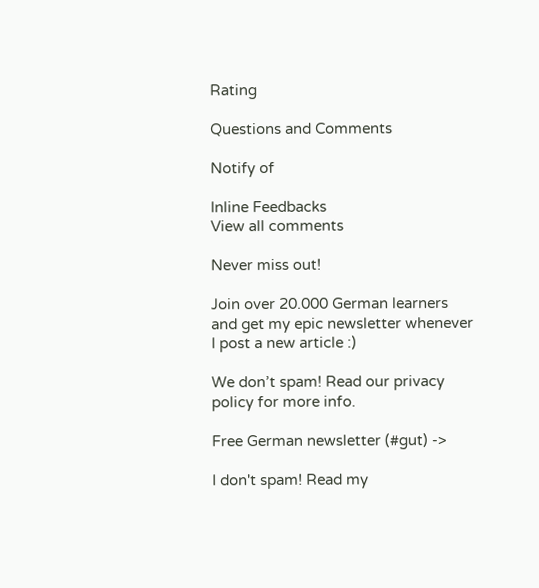Rating

Questions and Comments

Notify of

Inline Feedbacks
View all comments

Never miss out!

Join over 20.000 German learners and get my epic newsletter whenever I post a new article :)

We don’t spam! Read our privacy policy for more info.

Free German newsletter (#gut) ->

I don't spam! Read my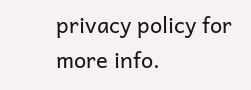privacy policy for more info.